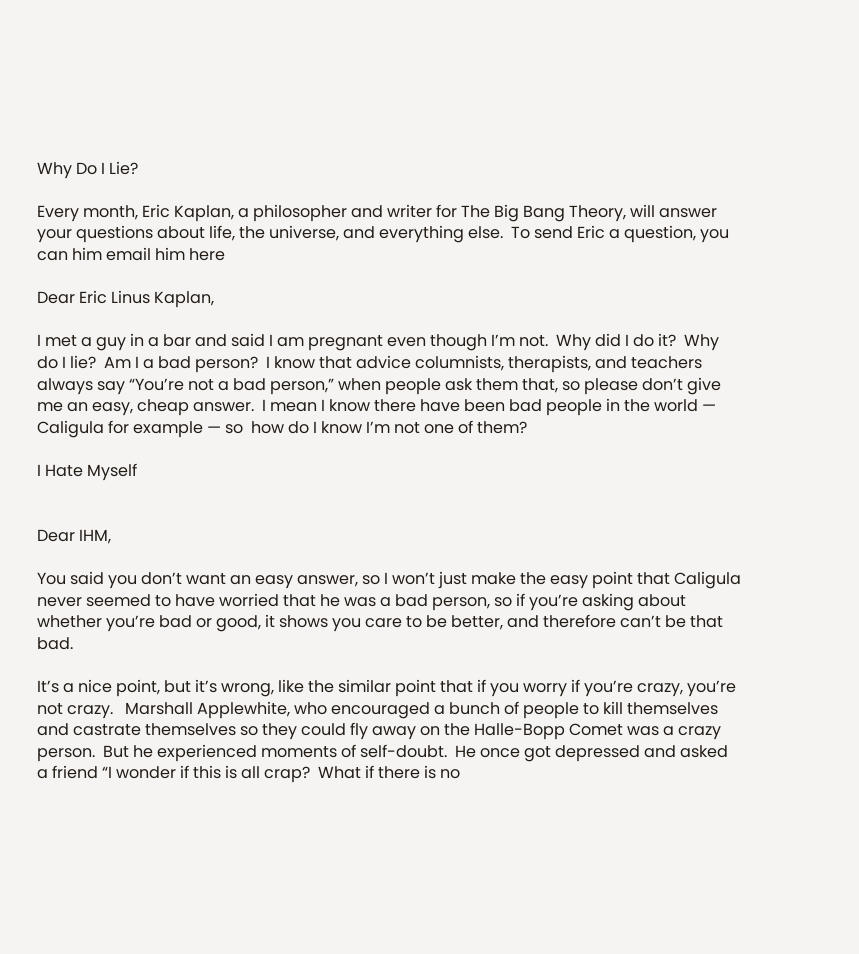Why Do I Lie?

Every month, Eric Kaplan, a philosopher and writer for The Big Bang Theory, will answer your questions about life, the universe, and everything else.  To send Eric a question, you can him email him here

Dear Eric Linus Kaplan,

I met a guy in a bar and said I am pregnant even though I’m not.  Why did I do it?  Why do I lie?  Am I a bad person?  I know that advice columnists, therapists, and teachers always say “You’re not a bad person,” when people ask them that, so please don’t give me an easy, cheap answer.  I mean I know there have been bad people in the world — Caligula for example — so  how do I know I’m not one of them?

I Hate Myself


Dear IHM,

You said you don’t want an easy answer, so I won’t just make the easy point that Caligula never seemed to have worried that he was a bad person, so if you’re asking about whether you’re bad or good, it shows you care to be better, and therefore can’t be that bad.

It’s a nice point, but it’s wrong, like the similar point that if you worry if you’re crazy, you’re not crazy.   Marshall Applewhite, who encouraged a bunch of people to kill themselves and castrate themselves so they could fly away on the Halle-Bopp Comet was a crazy person.  But he experienced moments of self-doubt.  He once got depressed and asked a friend “I wonder if this is all crap?  What if there is no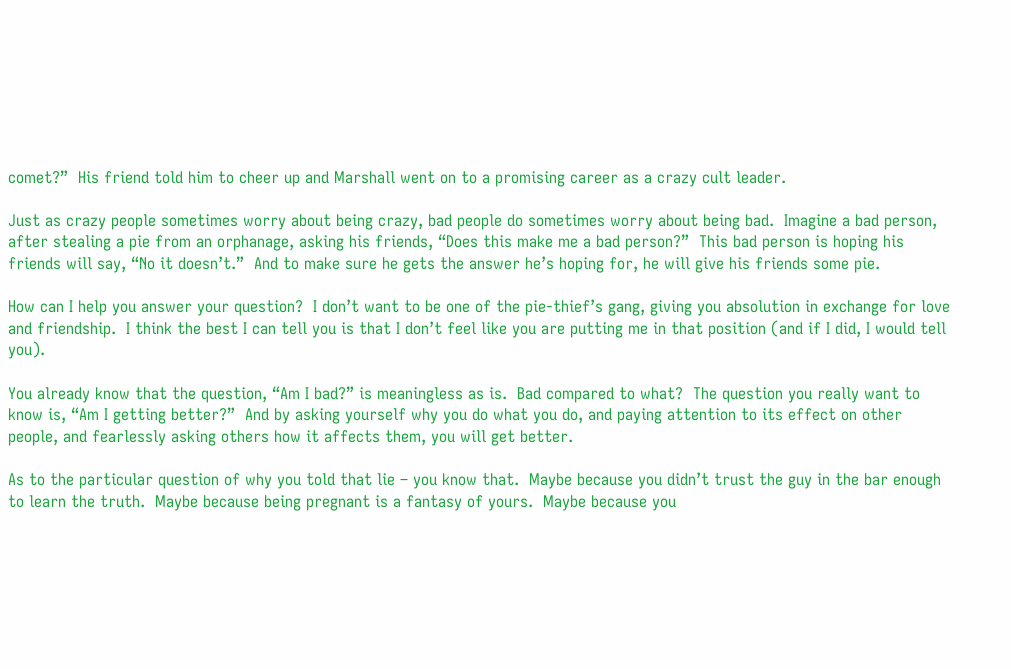comet?”  His friend told him to cheer up and Marshall went on to a promising career as a crazy cult leader.

Just as crazy people sometimes worry about being crazy, bad people do sometimes worry about being bad.  Imagine a bad person, after stealing a pie from an orphanage, asking his friends, “Does this make me a bad person?”  This bad person is hoping his friends will say, “No it doesn’t.”  And to make sure he gets the answer he’s hoping for, he will give his friends some pie.

How can I help you answer your question?  I don’t want to be one of the pie-thief’s gang, giving you absolution in exchange for love and friendship.  I think the best I can tell you is that I don’t feel like you are putting me in that position (and if I did, I would tell you).

You already know that the question, “Am I bad?” is meaningless as is.  Bad compared to what?  The question you really want to know is, “Am I getting better?”  And by asking yourself why you do what you do, and paying attention to its effect on other people, and fearlessly asking others how it affects them, you will get better.

As to the particular question of why you told that lie – you know that.  Maybe because you didn’t trust the guy in the bar enough to learn the truth.  Maybe because being pregnant is a fantasy of yours.  Maybe because you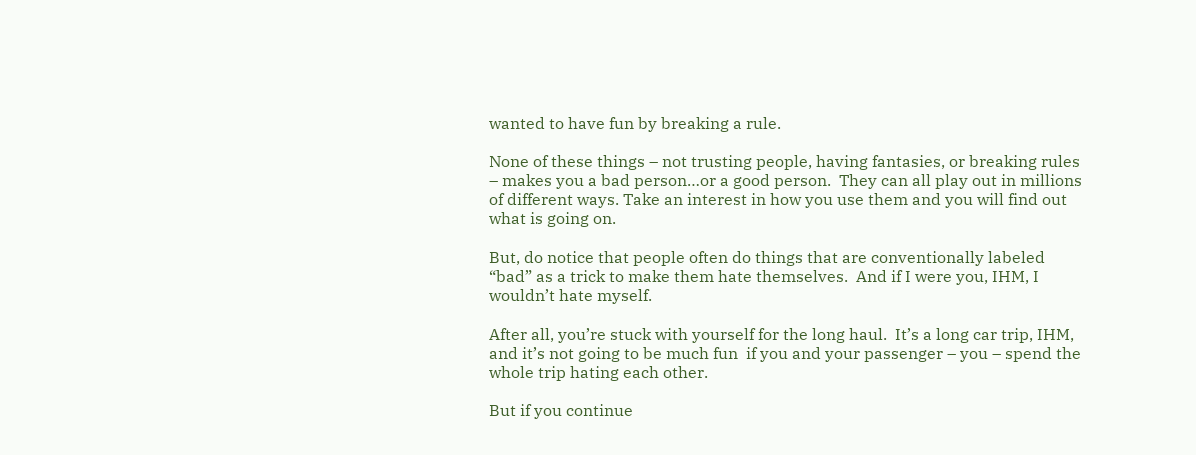wanted to have fun by breaking a rule.

None of these things – not trusting people, having fantasies, or breaking rules – makes you a bad person…or a good person.  They can all play out in millions of different ways. Take an interest in how you use them and you will find out what is going on.

But, do notice that people often do things that are conventionally labeled “bad” as a trick to make them hate themselves.  And if I were you, IHM, I wouldn’t hate myself.

After all, you’re stuck with yourself for the long haul.  It’s a long car trip, IHM, and it’s not going to be much fun  if you and your passenger – you – spend the whole trip hating each other.

But if you continue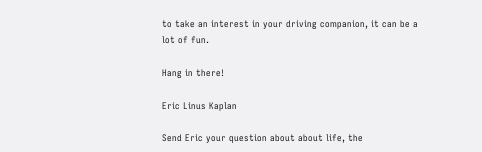to take an interest in your driving companion, it can be a lot of fun.

Hang in there!

Eric Linus Kaplan

Send Eric your question about about life, the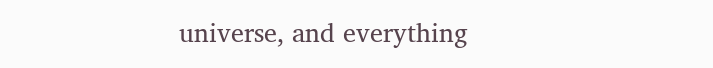universe, and everything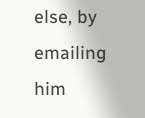else, by emailing him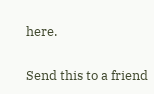here.

Send this to a friend